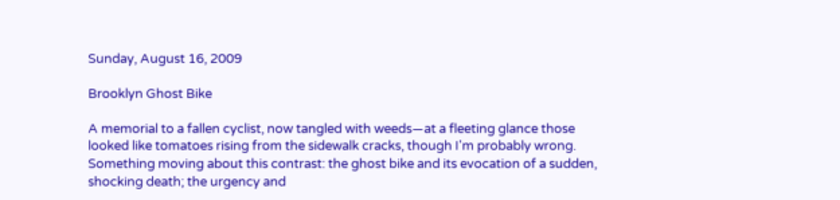Sunday, August 16, 2009

Brooklyn Ghost Bike

A memorial to a fallen cyclist, now tangled with weeds—at a fleeting glance those looked like tomatoes rising from the sidewalk cracks, though I'm probably wrong. Something moving about this contrast: the ghost bike and its evocation of a sudden, shocking death; the urgency and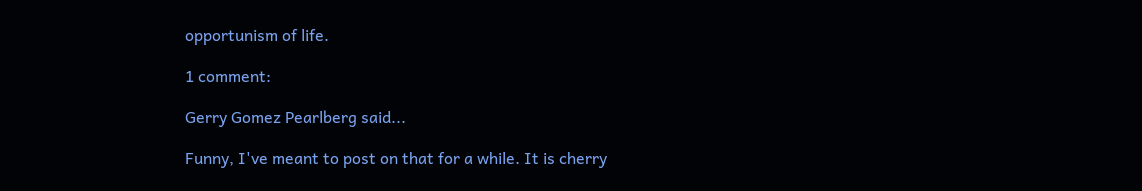opportunism of life.

1 comment:

Gerry Gomez Pearlberg said...

Funny, I've meant to post on that for a while. It is cherry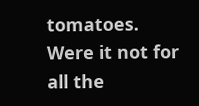tomatoes. Were it not for all the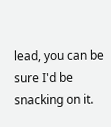lead, you can be sure I'd be snacking on it.